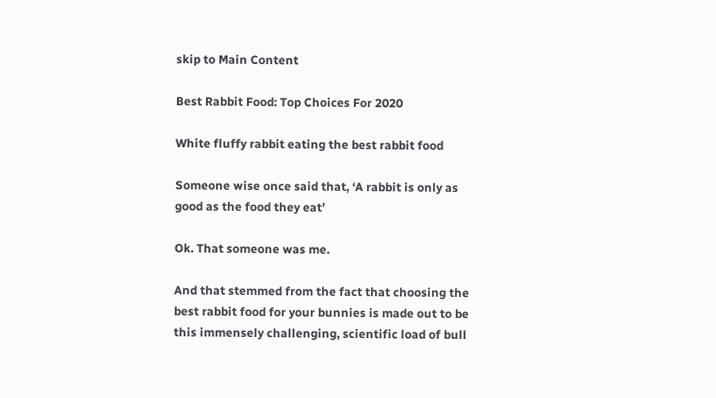skip to Main Content

Best Rabbit Food: Top Choices For 2020

White fluffy rabbit eating the best rabbit food

Someone wise once said that, ‘A rabbit is only as good as the food they eat’

Ok. That someone was me.

And that stemmed from the fact that choosing the best rabbit food for your bunnies is made out to be this immensely challenging, scientific load of bull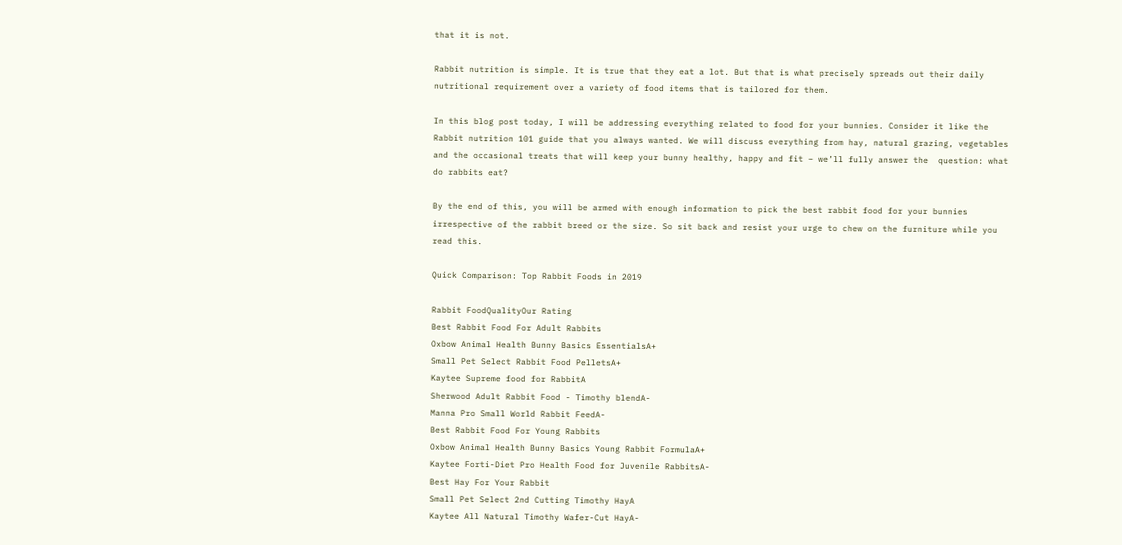that it is not.

Rabbit nutrition is simple. It is true that they eat a lot. But that is what precisely spreads out their daily nutritional requirement over a variety of food items that is tailored for them.

In this blog post today, I will be addressing everything related to food for your bunnies. Consider it like the Rabbit nutrition 101 guide that you always wanted. We will discuss everything from hay, natural grazing, vegetables and the occasional treats that will keep your bunny healthy, happy and fit – we’ll fully answer the  question: what do rabbits eat?

By the end of this, you will be armed with enough information to pick the best rabbit food for your bunnies irrespective of the rabbit breed or the size. So sit back and resist your urge to chew on the furniture while you read this.

Quick Comparison: Top Rabbit Foods in 2019

Rabbit FoodQualityOur Rating
Best Rabbit Food For Adult Rabbits
Oxbow Animal Health Bunny Basics EssentialsA+
Small Pet Select Rabbit Food PelletsA+
Kaytee Supreme food for RabbitA
Sherwood Adult Rabbit Food - Timothy blendA-
Manna Pro Small World Rabbit FeedA-
Best Rabbit Food For Young Rabbits
Oxbow Animal Health Bunny Basics Young Rabbit FormulaA+
Kaytee Forti-Diet Pro Health Food for Juvenile RabbitsA-
Best Hay For Your Rabbit
Small Pet Select 2nd Cutting Timothy HayA
Kaytee All Natural Timothy Wafer-Cut HayA-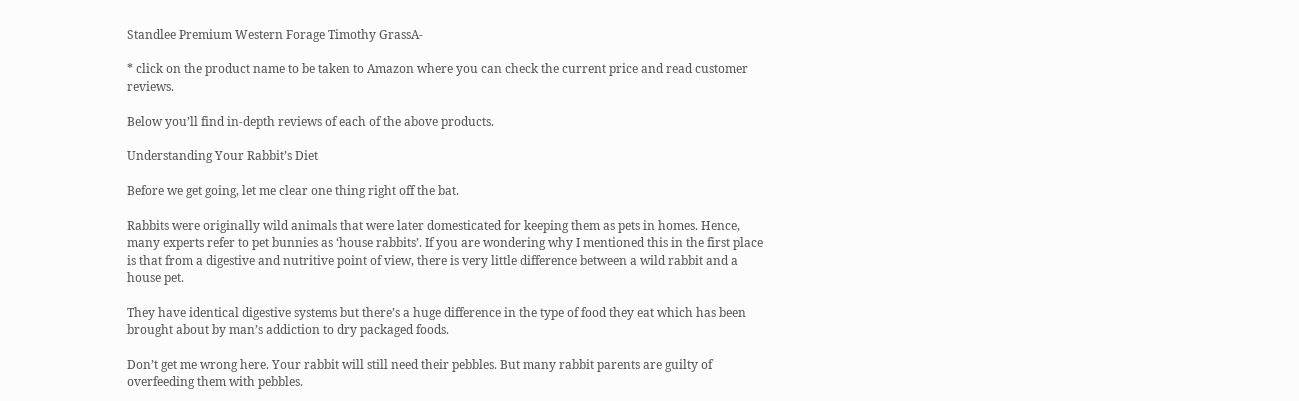Standlee Premium Western Forage Timothy GrassA-

* click on the product name to be taken to Amazon where you can check the current price and read customer reviews.

Below you’ll find in-depth reviews of each of the above products.

Understanding Your Rabbit’s Diet

Before we get going, let me clear one thing right off the bat.

Rabbits were originally wild animals that were later domesticated for keeping them as pets in homes. Hence, many experts refer to pet bunnies as ‘house rabbits’. If you are wondering why I mentioned this in the first place is that from a digestive and nutritive point of view, there is very little difference between a wild rabbit and a house pet.

They have identical digestive systems but there’s a huge difference in the type of food they eat which has been brought about by man’s addiction to dry packaged foods.

Don’t get me wrong here. Your rabbit will still need their pebbles. But many rabbit parents are guilty of overfeeding them with pebbles.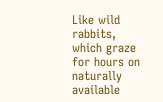Like wild rabbits, which graze for hours on naturally available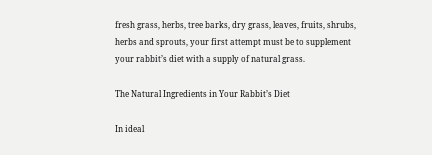fresh grass, herbs, tree barks, dry grass, leaves, fruits, shrubs, herbs and sprouts, your first attempt must be to supplement your rabbit’s diet with a supply of natural grass.

The Natural Ingredients in Your Rabbit’s Diet

In ideal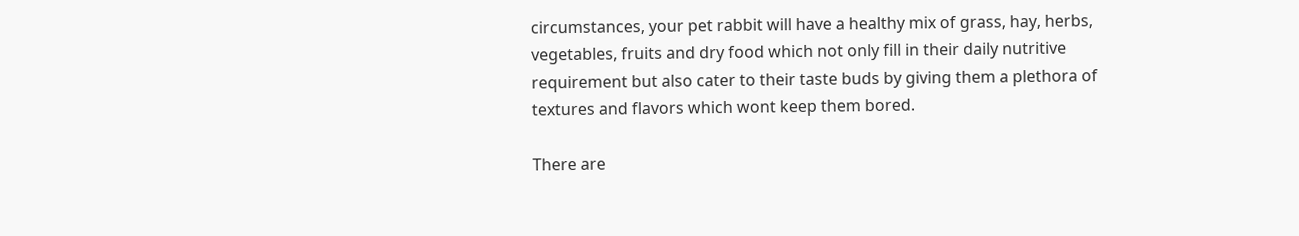circumstances, your pet rabbit will have a healthy mix of grass, hay, herbs, vegetables, fruits and dry food which not only fill in their daily nutritive requirement but also cater to their taste buds by giving them a plethora of textures and flavors which wont keep them bored.

There are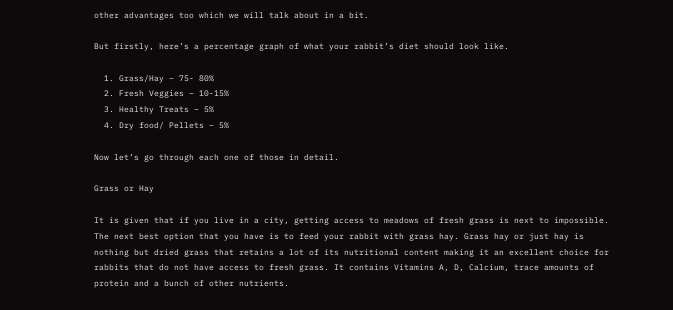other advantages too which we will talk about in a bit.

But firstly, here’s a percentage graph of what your rabbit’s diet should look like.

  1. Grass/Hay – 75- 80%
  2. Fresh Veggies – 10-15%
  3. Healthy Treats – 5%
  4. Dry food/ Pellets – 5%

Now let’s go through each one of those in detail.

Grass or Hay

It is given that if you live in a city, getting access to meadows of fresh grass is next to impossible. The next best option that you have is to feed your rabbit with grass hay. Grass hay or just hay is nothing but dried grass that retains a lot of its nutritional content making it an excellent choice for rabbits that do not have access to fresh grass. It contains Vitamins A, D, Calcium, trace amounts of protein and a bunch of other nutrients.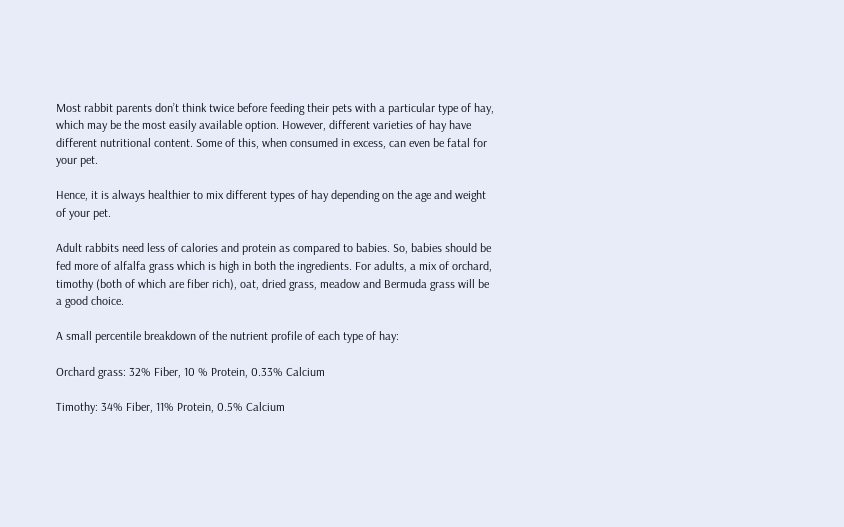Most rabbit parents don’t think twice before feeding their pets with a particular type of hay, which may be the most easily available option. However, different varieties of hay have different nutritional content. Some of this, when consumed in excess, can even be fatal for your pet.

Hence, it is always healthier to mix different types of hay depending on the age and weight of your pet.

Adult rabbits need less of calories and protein as compared to babies. So, babies should be fed more of alfalfa grass which is high in both the ingredients. For adults, a mix of orchard, timothy (both of which are fiber rich), oat, dried grass, meadow and Bermuda grass will be a good choice.

A small percentile breakdown of the nutrient profile of each type of hay:

Orchard grass: 32% Fiber, 10 % Protein, 0.33% Calcium

Timothy: 34% Fiber, 11% Protein, 0.5% Calcium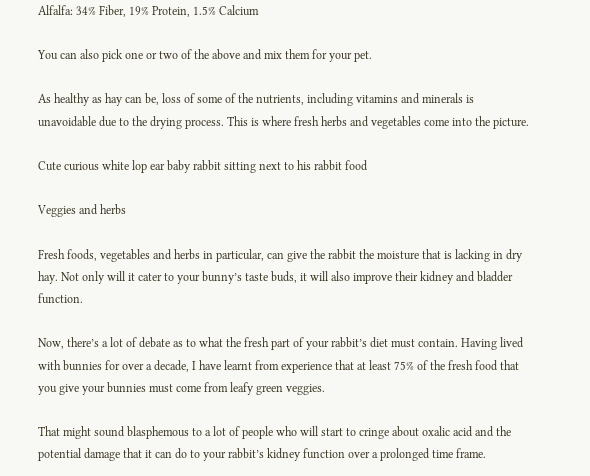Alfalfa: 34% Fiber, 19% Protein, 1.5% Calcium

You can also pick one or two of the above and mix them for your pet.

As healthy as hay can be, loss of some of the nutrients, including vitamins and minerals is unavoidable due to the drying process. This is where fresh herbs and vegetables come into the picture.

Cute curious white lop ear baby rabbit sitting next to his rabbit food

Veggies and herbs

Fresh foods, vegetables and herbs in particular, can give the rabbit the moisture that is lacking in dry hay. Not only will it cater to your bunny’s taste buds, it will also improve their kidney and bladder function.

Now, there’s a lot of debate as to what the fresh part of your rabbit’s diet must contain. Having lived with bunnies for over a decade, I have learnt from experience that at least 75% of the fresh food that you give your bunnies must come from leafy green veggies.

That might sound blasphemous to a lot of people who will start to cringe about oxalic acid and the potential damage that it can do to your rabbit’s kidney function over a prolonged time frame.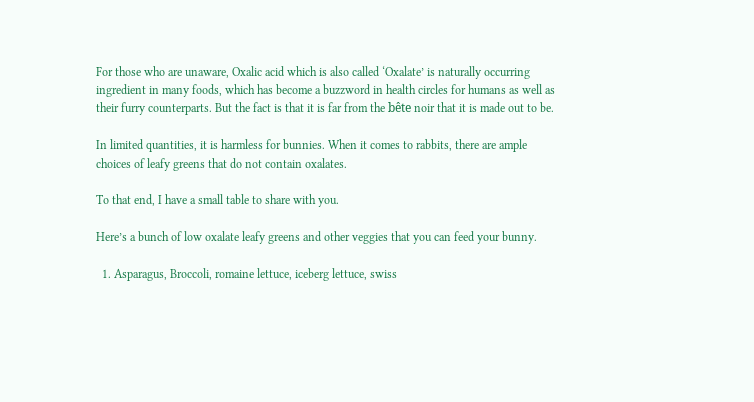For those who are unaware, Oxalic acid which is also called ‘Oxalate’ is naturally occurring ingredient in many foods, which has become a buzzword in health circles for humans as well as their furry counterparts. But the fact is that it is far from the bête noir that it is made out to be.

In limited quantities, it is harmless for bunnies. When it comes to rabbits, there are ample choices of leafy greens that do not contain oxalates.

To that end, I have a small table to share with you.

Here’s a bunch of low oxalate leafy greens and other veggies that you can feed your bunny.

  1. Asparagus, Broccoli, romaine lettuce, iceberg lettuce, swiss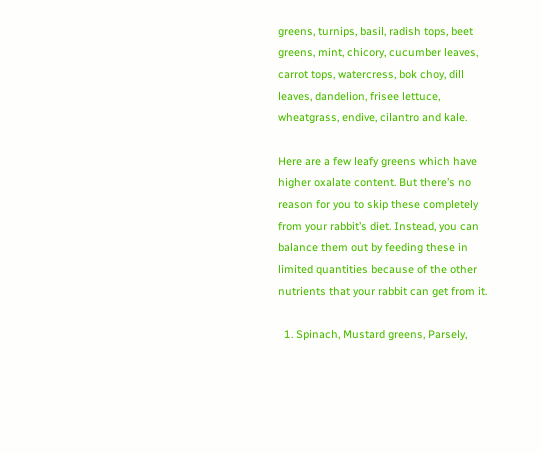greens, turnips, basil, radish tops, beet greens, mint, chicory, cucumber leaves, carrot tops, watercress, bok choy, dill leaves, dandelion, frisee lettuce, wheatgrass, endive, cilantro and kale.

Here are a few leafy greens which have higher oxalate content. But there’s no reason for you to skip these completely from your rabbit’s diet. Instead, you can balance them out by feeding these in limited quantities because of the other nutrients that your rabbit can get from it.

  1. Spinach, Mustard greens, Parsely,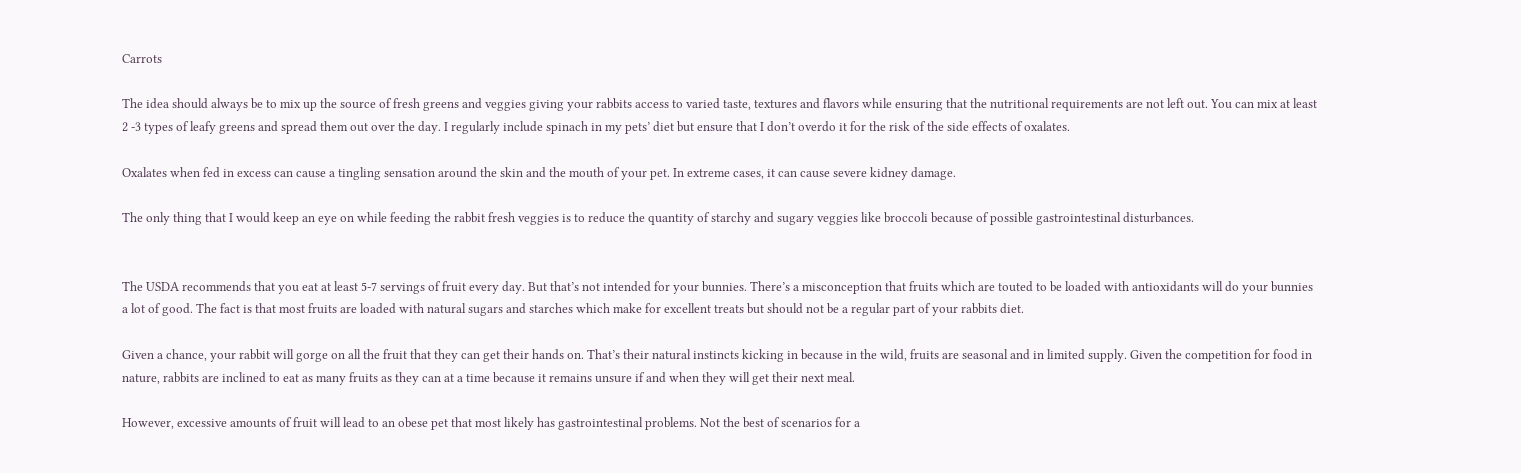Carrots

The idea should always be to mix up the source of fresh greens and veggies giving your rabbits access to varied taste, textures and flavors while ensuring that the nutritional requirements are not left out. You can mix at least 2 -3 types of leafy greens and spread them out over the day. I regularly include spinach in my pets’ diet but ensure that I don’t overdo it for the risk of the side effects of oxalates.

Oxalates when fed in excess can cause a tingling sensation around the skin and the mouth of your pet. In extreme cases, it can cause severe kidney damage.

The only thing that I would keep an eye on while feeding the rabbit fresh veggies is to reduce the quantity of starchy and sugary veggies like broccoli because of possible gastrointestinal disturbances.


The USDA recommends that you eat at least 5-7 servings of fruit every day. But that’s not intended for your bunnies. There’s a misconception that fruits which are touted to be loaded with antioxidants will do your bunnies a lot of good. The fact is that most fruits are loaded with natural sugars and starches which make for excellent treats but should not be a regular part of your rabbits diet.

Given a chance, your rabbit will gorge on all the fruit that they can get their hands on. That’s their natural instincts kicking in because in the wild, fruits are seasonal and in limited supply. Given the competition for food in nature, rabbits are inclined to eat as many fruits as they can at a time because it remains unsure if and when they will get their next meal.

However, excessive amounts of fruit will lead to an obese pet that most likely has gastrointestinal problems. Not the best of scenarios for a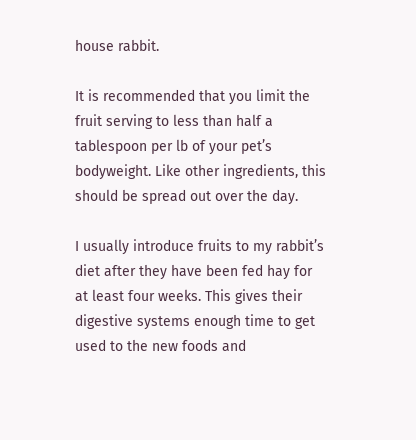house rabbit.

It is recommended that you limit the fruit serving to less than half a tablespoon per lb of your pet’s bodyweight. Like other ingredients, this should be spread out over the day.

I usually introduce fruits to my rabbit’s diet after they have been fed hay for at least four weeks. This gives their digestive systems enough time to get used to the new foods and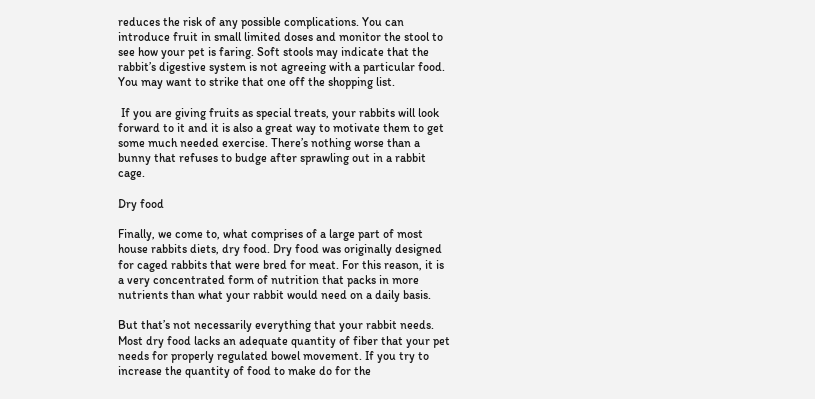reduces the risk of any possible complications. You can introduce fruit in small limited doses and monitor the stool to see how your pet is faring. Soft stools may indicate that the rabbit’s digestive system is not agreeing with a particular food. You may want to strike that one off the shopping list.

 If you are giving fruits as special treats, your rabbits will look forward to it and it is also a great way to motivate them to get some much needed exercise. There’s nothing worse than a bunny that refuses to budge after sprawling out in a rabbit cage.

Dry food

Finally, we come to, what comprises of a large part of most house rabbits diets, dry food. Dry food was originally designed for caged rabbits that were bred for meat. For this reason, it is a very concentrated form of nutrition that packs in more nutrients than what your rabbit would need on a daily basis.

But that’s not necessarily everything that your rabbit needs. Most dry food lacks an adequate quantity of fiber that your pet needs for properly regulated bowel movement. If you try to increase the quantity of food to make do for the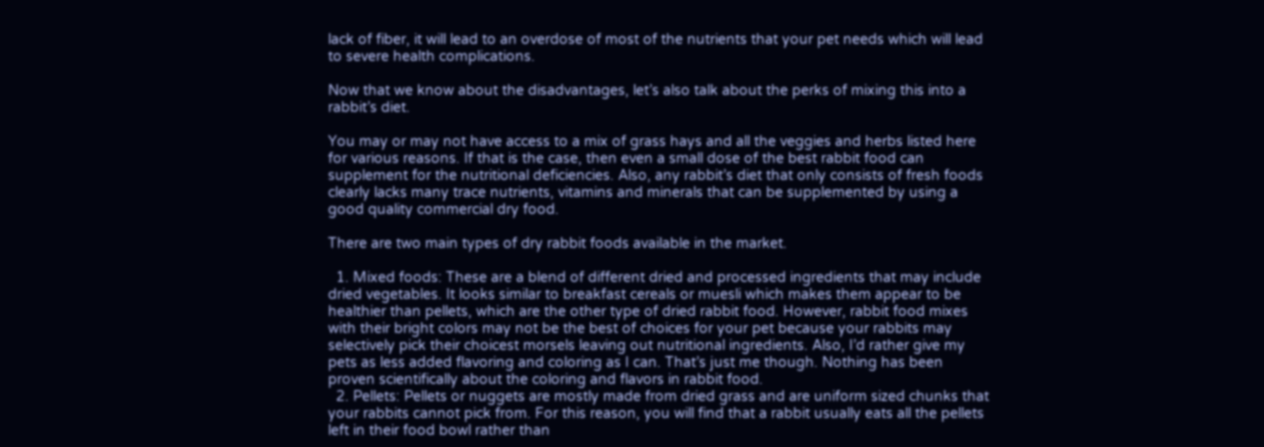lack of fiber, it will lead to an overdose of most of the nutrients that your pet needs which will lead to severe health complications.

Now that we know about the disadvantages, let’s also talk about the perks of mixing this into a rabbit’s diet.

You may or may not have access to a mix of grass hays and all the veggies and herbs listed here for various reasons. If that is the case, then even a small dose of the best rabbit food can supplement for the nutritional deficiencies. Also, any rabbit’s diet that only consists of fresh foods clearly lacks many trace nutrients, vitamins and minerals that can be supplemented by using a good quality commercial dry food.

There are two main types of dry rabbit foods available in the market.

  1. Mixed foods: These are a blend of different dried and processed ingredients that may include dried vegetables. It looks similar to breakfast cereals or muesli which makes them appear to be healthier than pellets, which are the other type of dried rabbit food. However, rabbit food mixes with their bright colors may not be the best of choices for your pet because your rabbits may selectively pick their choicest morsels leaving out nutritional ingredients. Also, I’d rather give my pets as less added flavoring and coloring as I can. That’s just me though. Nothing has been proven scientifically about the coloring and flavors in rabbit food.
  2. Pellets: Pellets or nuggets are mostly made from dried grass and are uniform sized chunks that your rabbits cannot pick from. For this reason, you will find that a rabbit usually eats all the pellets left in their food bowl rather than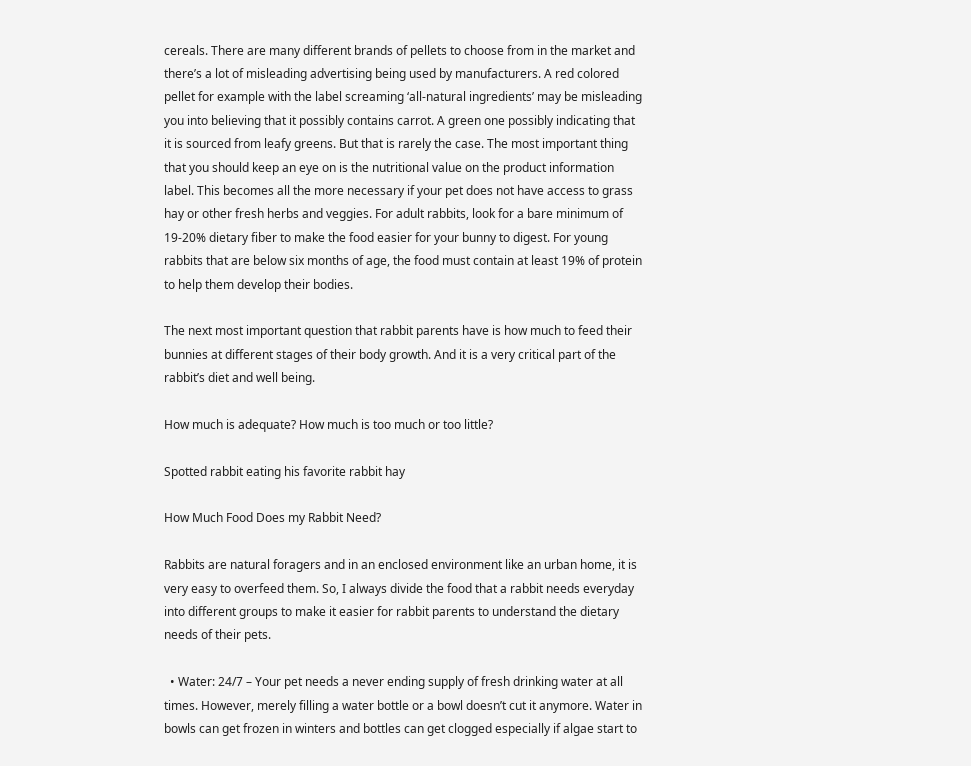cereals. There are many different brands of pellets to choose from in the market and there’s a lot of misleading advertising being used by manufacturers. A red colored pellet for example with the label screaming ‘all-natural ingredients’ may be misleading you into believing that it possibly contains carrot. A green one possibly indicating that it is sourced from leafy greens. But that is rarely the case. The most important thing that you should keep an eye on is the nutritional value on the product information label. This becomes all the more necessary if your pet does not have access to grass hay or other fresh herbs and veggies. For adult rabbits, look for a bare minimum of 19-20% dietary fiber to make the food easier for your bunny to digest. For young rabbits that are below six months of age, the food must contain at least 19% of protein to help them develop their bodies.

The next most important question that rabbit parents have is how much to feed their bunnies at different stages of their body growth. And it is a very critical part of the rabbit’s diet and well being.

How much is adequate? How much is too much or too little?

Spotted rabbit eating his favorite rabbit hay

How Much Food Does my Rabbit Need?

Rabbits are natural foragers and in an enclosed environment like an urban home, it is very easy to overfeed them. So, I always divide the food that a rabbit needs everyday into different groups to make it easier for rabbit parents to understand the dietary needs of their pets.

  • Water: 24/7 – Your pet needs a never ending supply of fresh drinking water at all times. However, merely filling a water bottle or a bowl doesn’t cut it anymore. Water in bowls can get frozen in winters and bottles can get clogged especially if algae start to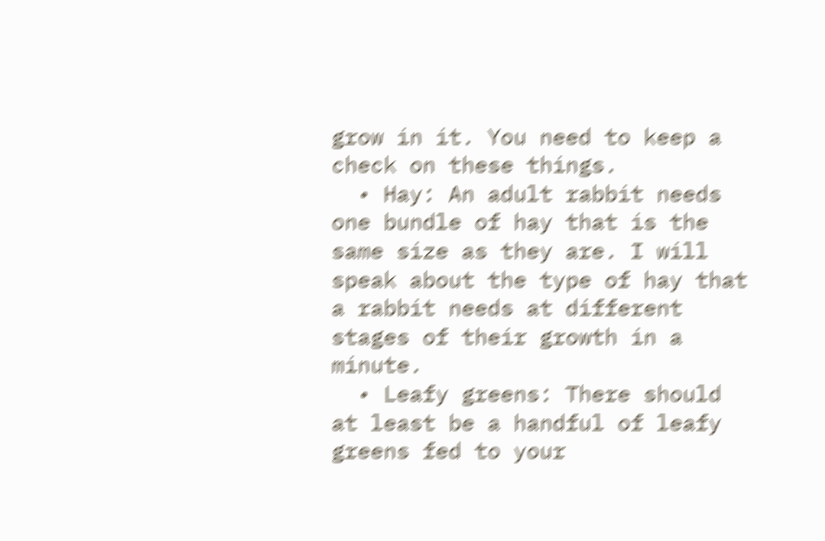grow in it. You need to keep a check on these things.
  • Hay: An adult rabbit needs one bundle of hay that is the same size as they are. I will speak about the type of hay that a rabbit needs at different stages of their growth in a minute.
  • Leafy greens: There should at least be a handful of leafy greens fed to your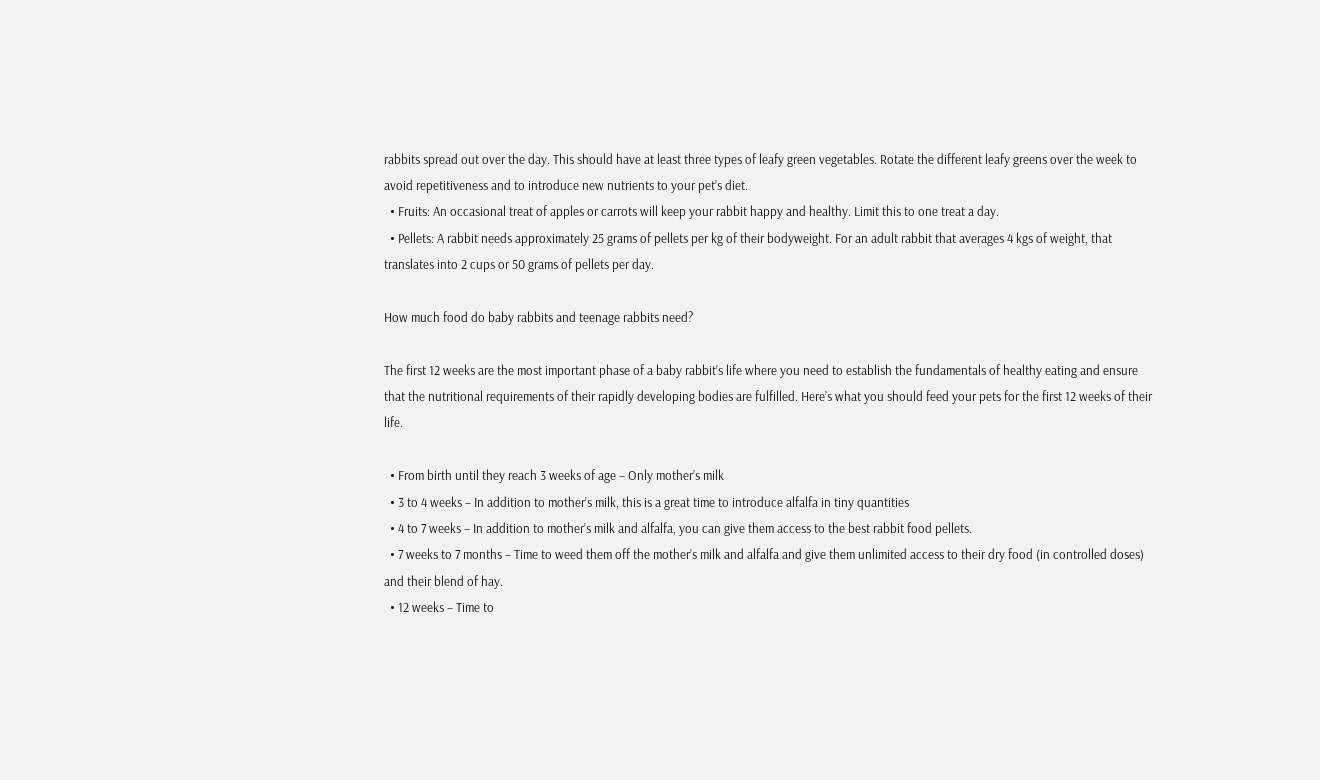rabbits spread out over the day. This should have at least three types of leafy green vegetables. Rotate the different leafy greens over the week to avoid repetitiveness and to introduce new nutrients to your pet’s diet.
  • Fruits: An occasional treat of apples or carrots will keep your rabbit happy and healthy. Limit this to one treat a day.
  • Pellets: A rabbit needs approximately 25 grams of pellets per kg of their bodyweight. For an adult rabbit that averages 4 kgs of weight, that translates into 2 cups or 50 grams of pellets per day.

How much food do baby rabbits and teenage rabbits need?

The first 12 weeks are the most important phase of a baby rabbit’s life where you need to establish the fundamentals of healthy eating and ensure that the nutritional requirements of their rapidly developing bodies are fulfilled. Here’s what you should feed your pets for the first 12 weeks of their life.

  • From birth until they reach 3 weeks of age – Only mother’s milk
  • 3 to 4 weeks – In addition to mother’s milk, this is a great time to introduce alfalfa in tiny quantities
  • 4 to 7 weeks – In addition to mother’s milk and alfalfa, you can give them access to the best rabbit food pellets.
  • 7 weeks to 7 months – Time to weed them off the mother’s milk and alfalfa and give them unlimited access to their dry food (in controlled doses) and their blend of hay.
  • 12 weeks – Time to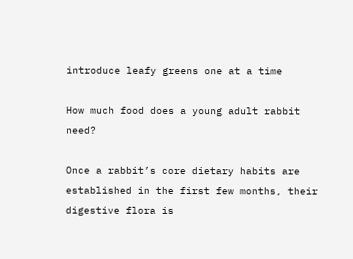introduce leafy greens one at a time

How much food does a young adult rabbit need?

Once a rabbit’s core dietary habits are established in the first few months, their digestive flora is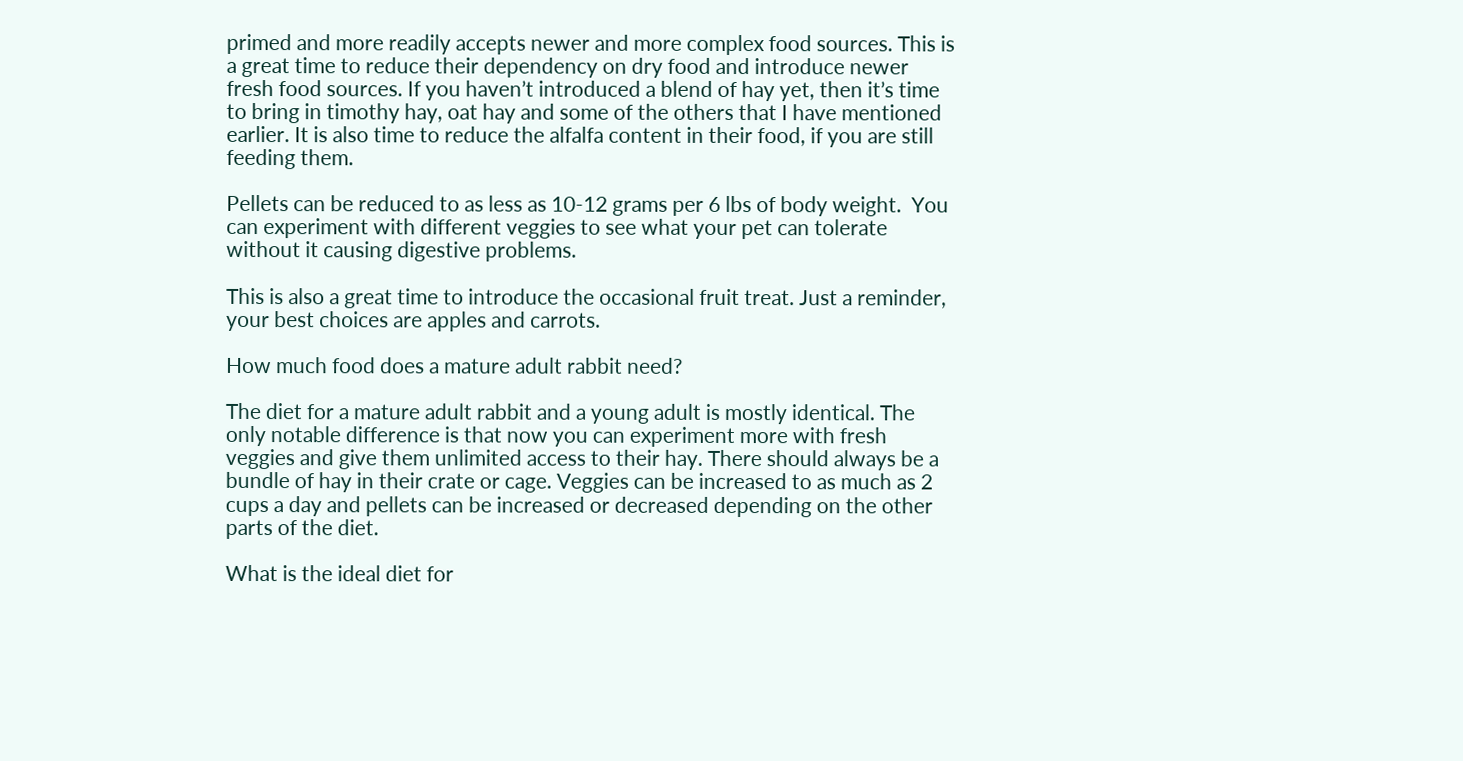primed and more readily accepts newer and more complex food sources. This is a great time to reduce their dependency on dry food and introduce newer fresh food sources. If you haven’t introduced a blend of hay yet, then it’s time to bring in timothy hay, oat hay and some of the others that I have mentioned earlier. It is also time to reduce the alfalfa content in their food, if you are still feeding them.

Pellets can be reduced to as less as 10-12 grams per 6 lbs of body weight.  You can experiment with different veggies to see what your pet can tolerate without it causing digestive problems.

This is also a great time to introduce the occasional fruit treat. Just a reminder, your best choices are apples and carrots.

How much food does a mature adult rabbit need?

The diet for a mature adult rabbit and a young adult is mostly identical. The only notable difference is that now you can experiment more with fresh veggies and give them unlimited access to their hay. There should always be a bundle of hay in their crate or cage. Veggies can be increased to as much as 2 cups a day and pellets can be increased or decreased depending on the other parts of the diet.

What is the ideal diet for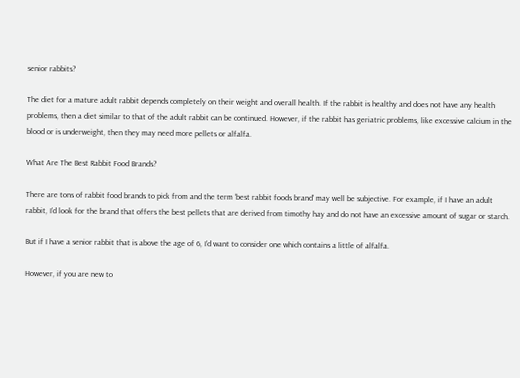senior rabbits?

The diet for a mature adult rabbit depends completely on their weight and overall health. If the rabbit is healthy and does not have any health problems, then a diet similar to that of the adult rabbit can be continued. However, if the rabbit has geriatric problems, like excessive calcium in the blood or is underweight, then they may need more pellets or alfalfa.

What Are The Best Rabbit Food Brands?

There are tons of rabbit food brands to pick from and the term ‘best rabbit foods brand’ may well be subjective. For example, if I have an adult rabbit, I’d look for the brand that offers the best pellets that are derived from timothy hay and do not have an excessive amount of sugar or starch.

But if I have a senior rabbit that is above the age of 6, I’d want to consider one which contains a little of alfalfa.

However, if you are new to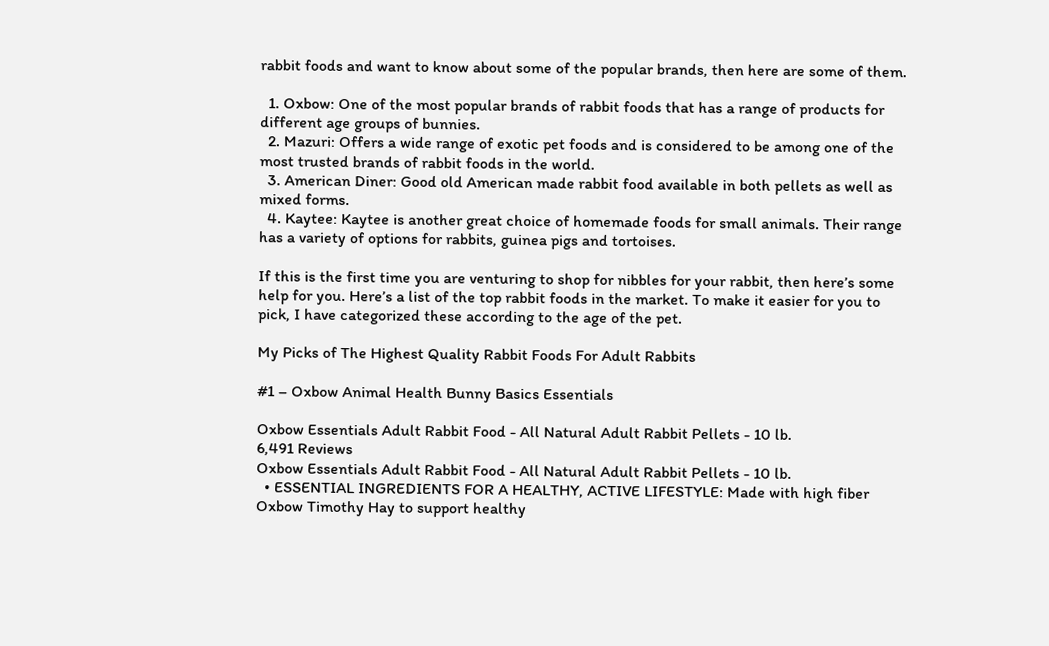rabbit foods and want to know about some of the popular brands, then here are some of them.

  1. Oxbow: One of the most popular brands of rabbit foods that has a range of products for different age groups of bunnies.
  2. Mazuri: Offers a wide range of exotic pet foods and is considered to be among one of the most trusted brands of rabbit foods in the world.
  3. American Diner: Good old American made rabbit food available in both pellets as well as mixed forms.
  4. Kaytee: Kaytee is another great choice of homemade foods for small animals. Their range has a variety of options for rabbits, guinea pigs and tortoises.

If this is the first time you are venturing to shop for nibbles for your rabbit, then here’s some help for you. Here’s a list of the top rabbit foods in the market. To make it easier for you to pick, I have categorized these according to the age of the pet.

My Picks of The Highest Quality Rabbit Foods For Adult Rabbits

#1 – Oxbow Animal Health Bunny Basics Essentials

Oxbow Essentials Adult Rabbit Food - All Natural Adult Rabbit Pellets - 10 lb.
6,491 Reviews
Oxbow Essentials Adult Rabbit Food - All Natural Adult Rabbit Pellets - 10 lb.
  • ESSENTIAL INGREDIENTS FOR A HEALTHY, ACTIVE LIFESTYLE: Made with high fiber Oxbow Timothy Hay to support healthy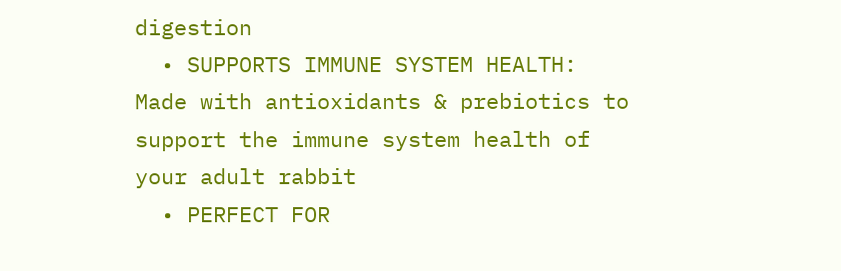digestion
  • SUPPORTS IMMUNE SYSTEM HEALTH: Made with antioxidants & prebiotics to support the immune system health of your adult rabbit
  • PERFECT FOR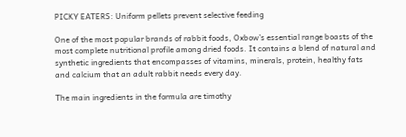PICKY EATERS: Uniform pellets prevent selective feeding

One of the most popular brands of rabbit foods, Oxbow’s essential range boasts of the most complete nutritional profile among dried foods. It contains a blend of natural and synthetic ingredients that encompasses of vitamins, minerals, protein, healthy fats and calcium that an adult rabbit needs every day.

The main ingredients in the formula are timothy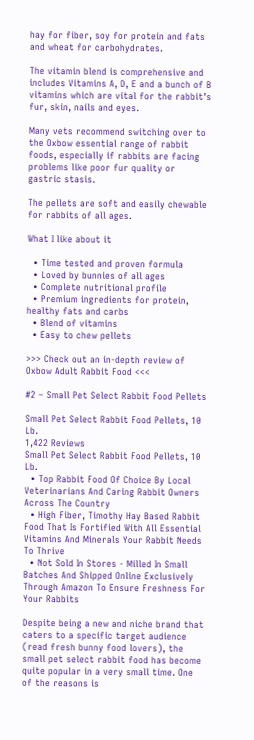hay for fiber, soy for protein and fats and wheat for carbohydrates.

The vitamin blend is comprehensive and includes Vitamins A, D, E and a bunch of B vitamins which are vital for the rabbit’s fur, skin, nails and eyes.

Many vets recommend switching over to the Oxbow essential range of rabbit foods, especially if rabbits are facing problems like poor fur quality or gastric stasis.

The pellets are soft and easily chewable for rabbits of all ages.

What I like about it

  • Time tested and proven formula
  • Loved by bunnies of all ages
  • Complete nutritional profile
  • Premium ingredients for protein, healthy fats and carbs
  • Blend of vitamins
  • Easy to chew pellets

>>> Check out an in-depth review of Oxbow Adult Rabbit Food <<<

#2 – Small Pet Select Rabbit Food Pellets

Small Pet Select Rabbit Food Pellets, 10 Lb.
1,422 Reviews
Small Pet Select Rabbit Food Pellets, 10 Lb.
  • Top Rabbit Food Of Choice By Local Veterinarians And Caring Rabbit Owners Across The Country
  • High Fiber, Timothy Hay Based Rabbit Food That Is Fortified With All Essential Vitamins And Minerals Your Rabbit Needs To Thrive
  • Not Sold In Stores - Milled In Small Batches And Shipped Online Exclusively Through Amazon To Ensure Freshness For Your Rabbits

Despite being a new and niche brand that caters to a specific target audience (read fresh bunny food lovers), the small pet select rabbit food has become quite popular in a very small time. One of the reasons is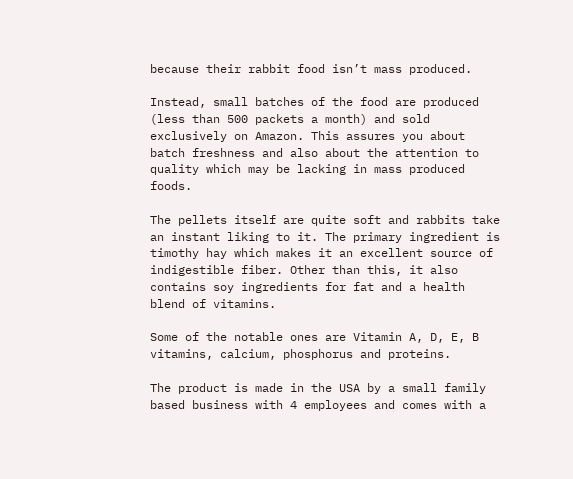because their rabbit food isn’t mass produced.

Instead, small batches of the food are produced (less than 500 packets a month) and sold exclusively on Amazon. This assures you about batch freshness and also about the attention to quality which may be lacking in mass produced foods.

The pellets itself are quite soft and rabbits take an instant liking to it. The primary ingredient is timothy hay which makes it an excellent source of indigestible fiber. Other than this, it also contains soy ingredients for fat and a health blend of vitamins.

Some of the notable ones are Vitamin A, D, E, B vitamins, calcium, phosphorus and proteins.

The product is made in the USA by a small family based business with 4 employees and comes with a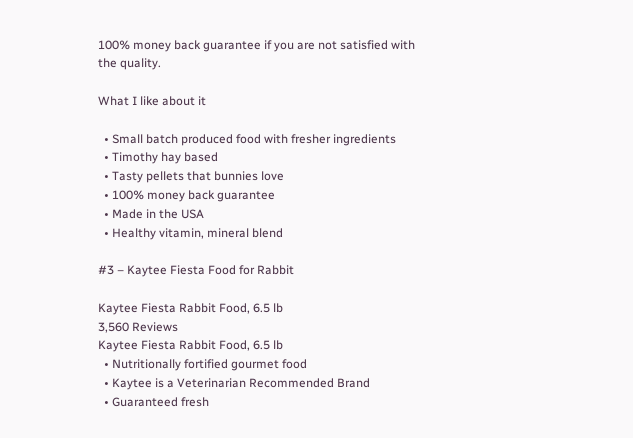100% money back guarantee if you are not satisfied with the quality.

What I like about it

  • Small batch produced food with fresher ingredients
  • Timothy hay based
  • Tasty pellets that bunnies love
  • 100% money back guarantee
  • Made in the USA
  • Healthy vitamin, mineral blend

#3 – Kaytee Fiesta Food for Rabbit

Kaytee Fiesta Rabbit Food, 6.5 lb
3,560 Reviews
Kaytee Fiesta Rabbit Food, 6.5 lb
  • Nutritionally fortified gourmet food
  • Kaytee is a Veterinarian Recommended Brand
  • Guaranteed fresh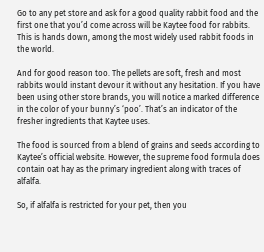Go to any pet store and ask for a good quality rabbit food and the first one that you’d come across will be Kaytee food for rabbits. This is hands down, among the most widely used rabbit foods in the world.

And for good reason too. The pellets are soft, fresh and most rabbits would instant devour it without any hesitation. If you have been using other store brands, you will notice a marked difference in the color of your bunny’s ‘poo’. That’s an indicator of the fresher ingredients that Kaytee uses.

The food is sourced from a blend of grains and seeds according to Kaytee’s official website. However, the supreme food formula does contain oat hay as the primary ingredient along with traces of alfalfa.

So, if alfalfa is restricted for your pet, then you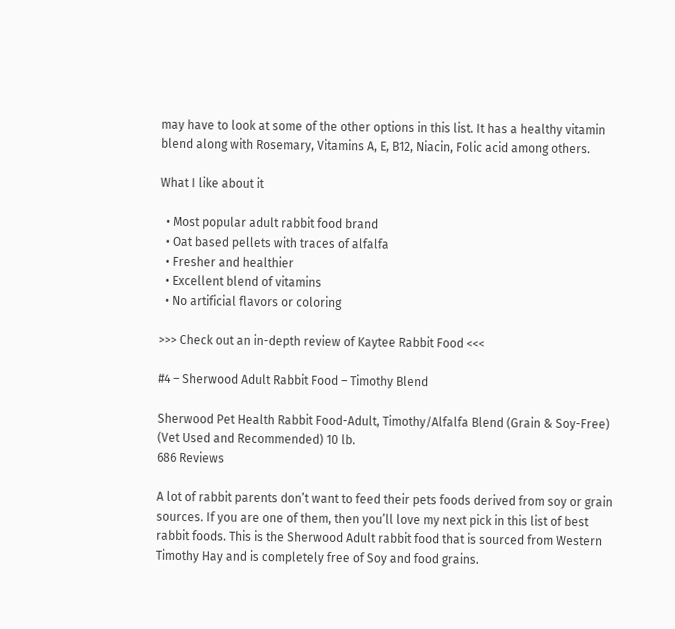may have to look at some of the other options in this list. It has a healthy vitamin blend along with Rosemary, Vitamins A, E, B12, Niacin, Folic acid among others.

What I like about it

  • Most popular adult rabbit food brand
  • Oat based pellets with traces of alfalfa
  • Fresher and healthier
  • Excellent blend of vitamins
  • No artificial flavors or coloring

>>> Check out an in-depth review of Kaytee Rabbit Food <<<

#4 – Sherwood Adult Rabbit Food – Timothy Blend

Sherwood Pet Health Rabbit Food-Adult, Timothy/Alfalfa Blend (Grain & Soy-Free) (Vet Used and Recommended) 10 lb.
686 Reviews

A lot of rabbit parents don’t want to feed their pets foods derived from soy or grain sources. If you are one of them, then you’ll love my next pick in this list of best rabbit foods. This is the Sherwood Adult rabbit food that is sourced from Western Timothy Hay and is completely free of Soy and food grains.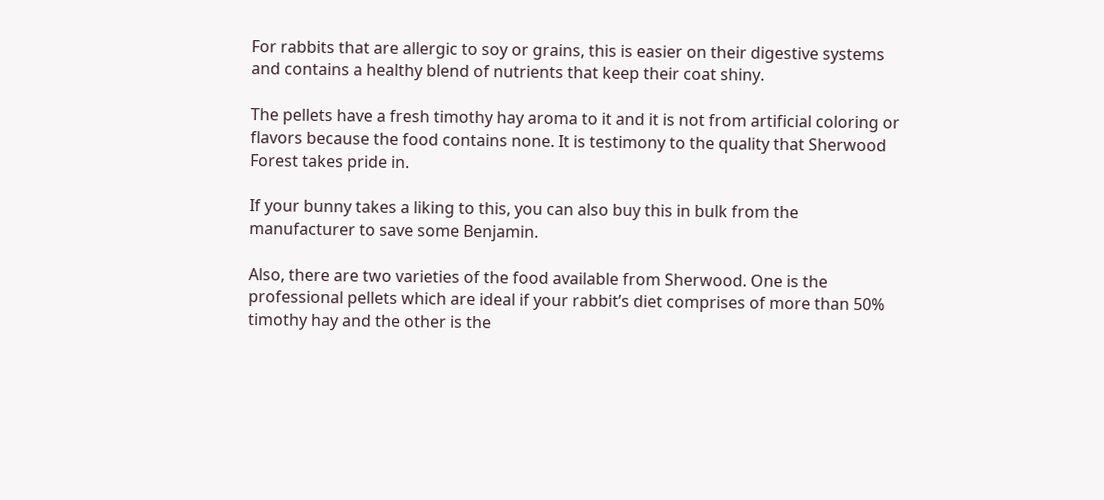For rabbits that are allergic to soy or grains, this is easier on their digestive systems and contains a healthy blend of nutrients that keep their coat shiny.

The pellets have a fresh timothy hay aroma to it and it is not from artificial coloring or flavors because the food contains none. It is testimony to the quality that Sherwood Forest takes pride in.

If your bunny takes a liking to this, you can also buy this in bulk from the manufacturer to save some Benjamin.

Also, there are two varieties of the food available from Sherwood. One is the professional pellets which are ideal if your rabbit’s diet comprises of more than 50% timothy hay and the other is the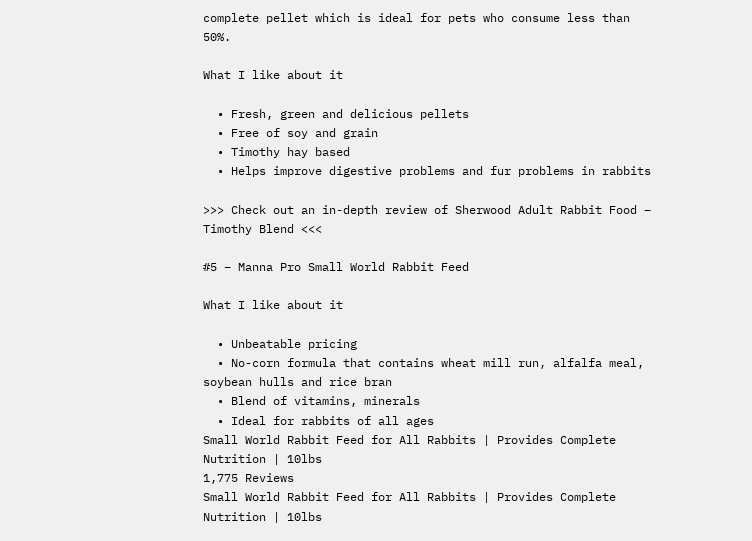complete pellet which is ideal for pets who consume less than 50%.

What I like about it

  • Fresh, green and delicious pellets
  • Free of soy and grain
  • Timothy hay based
  • Helps improve digestive problems and fur problems in rabbits

>>> Check out an in-depth review of Sherwood Adult Rabbit Food – Timothy Blend <<<

#5 – Manna Pro Small World Rabbit Feed

What I like about it

  • Unbeatable pricing
  • No-corn formula that contains wheat mill run, alfalfa meal, soybean hulls and rice bran
  • Blend of vitamins, minerals
  • Ideal for rabbits of all ages
Small World Rabbit Feed for All Rabbits | Provides Complete Nutrition | 10lbs
1,775 Reviews
Small World Rabbit Feed for All Rabbits | Provides Complete Nutrition | 10lbs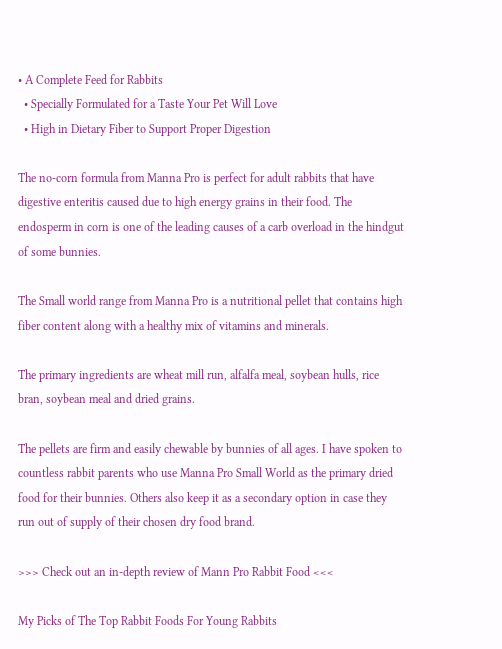• A Complete Feed for Rabbits
  • Specially Formulated for a Taste Your Pet Will Love
  • High in Dietary Fiber to Support Proper Digestion

The no-corn formula from Manna Pro is perfect for adult rabbits that have digestive enteritis caused due to high energy grains in their food. The endosperm in corn is one of the leading causes of a carb overload in the hindgut of some bunnies.

The Small world range from Manna Pro is a nutritional pellet that contains high fiber content along with a healthy mix of vitamins and minerals.

The primary ingredients are wheat mill run, alfalfa meal, soybean hulls, rice bran, soybean meal and dried grains.

The pellets are firm and easily chewable by bunnies of all ages. I have spoken to countless rabbit parents who use Manna Pro Small World as the primary dried food for their bunnies. Others also keep it as a secondary option in case they run out of supply of their chosen dry food brand.

>>> Check out an in-depth review of Mann Pro Rabbit Food <<<

My Picks of The Top Rabbit Foods For Young Rabbits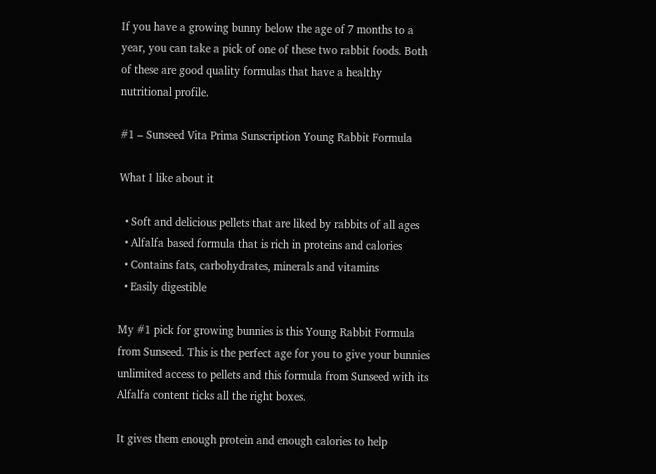If you have a growing bunny below the age of 7 months to a year, you can take a pick of one of these two rabbit foods. Both of these are good quality formulas that have a healthy nutritional profile.

#1 – Sunseed Vita Prima Sunscription Young Rabbit Formula

What I like about it

  • Soft and delicious pellets that are liked by rabbits of all ages
  • Alfalfa based formula that is rich in proteins and calories
  • Contains fats, carbohydrates, minerals and vitamins
  • Easily digestible

My #1 pick for growing bunnies is this Young Rabbit Formula from Sunseed. This is the perfect age for you to give your bunnies unlimited access to pellets and this formula from Sunseed with its Alfalfa content ticks all the right boxes.

It gives them enough protein and enough calories to help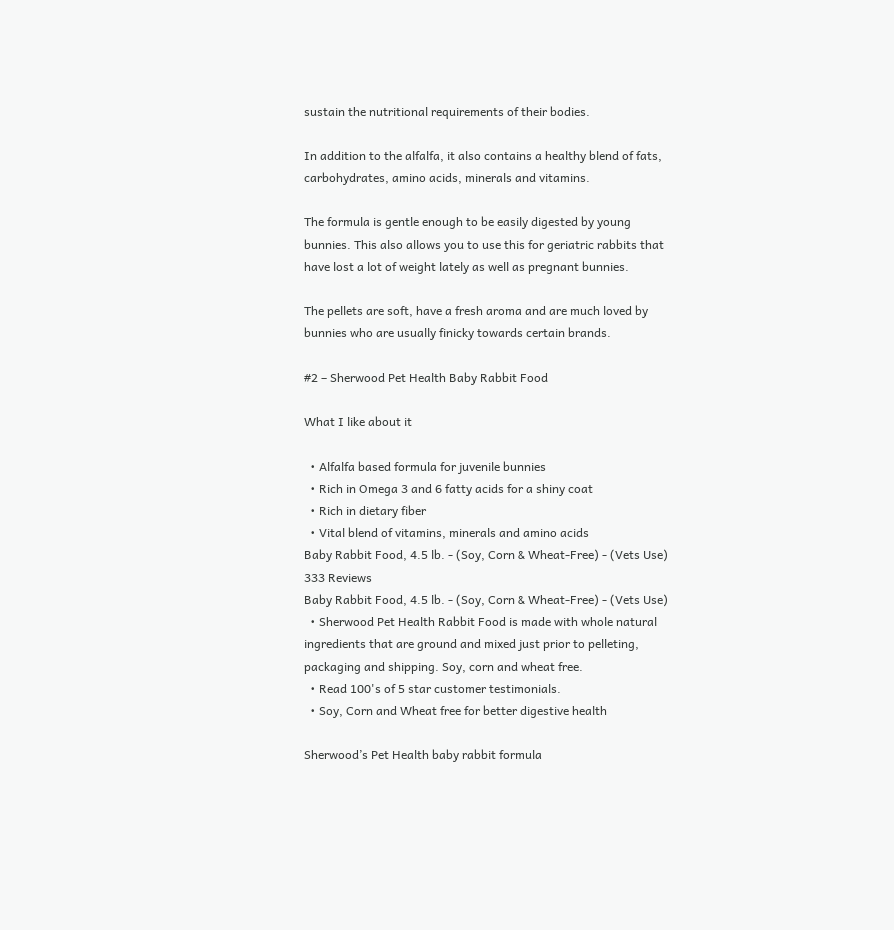sustain the nutritional requirements of their bodies.

In addition to the alfalfa, it also contains a healthy blend of fats, carbohydrates, amino acids, minerals and vitamins.

The formula is gentle enough to be easily digested by young bunnies. This also allows you to use this for geriatric rabbits that have lost a lot of weight lately as well as pregnant bunnies.

The pellets are soft, have a fresh aroma and are much loved by bunnies who are usually finicky towards certain brands.

#2 – Sherwood Pet Health Baby Rabbit Food

What I like about it

  • Alfalfa based formula for juvenile bunnies
  • Rich in Omega 3 and 6 fatty acids for a shiny coat
  • Rich in dietary fiber
  • Vital blend of vitamins, minerals and amino acids
Baby Rabbit Food, 4.5 lb. - (Soy, Corn & Wheat-Free) - (Vets Use)
333 Reviews
Baby Rabbit Food, 4.5 lb. - (Soy, Corn & Wheat-Free) - (Vets Use)
  • Sherwood Pet Health Rabbit Food is made with whole natural ingredients that are ground and mixed just prior to pelleting, packaging and shipping. Soy, corn and wheat free.
  • Read 100's of 5 star customer testimonials.
  • Soy, Corn and Wheat free for better digestive health

Sherwood’s Pet Health baby rabbit formula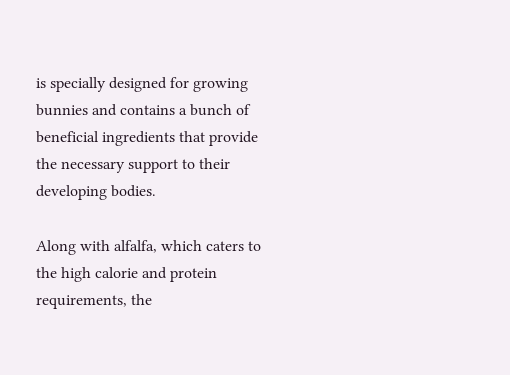is specially designed for growing bunnies and contains a bunch of beneficial ingredients that provide the necessary support to their developing bodies.

Along with alfalfa, which caters to the high calorie and protein requirements, the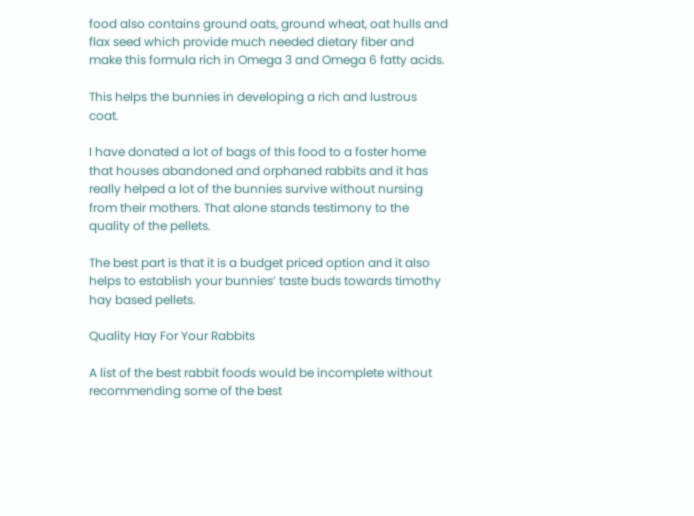food also contains ground oats, ground wheat, oat hulls and flax seed which provide much needed dietary fiber and make this formula rich in Omega 3 and Omega 6 fatty acids.

This helps the bunnies in developing a rich and lustrous coat.

I have donated a lot of bags of this food to a foster home that houses abandoned and orphaned rabbits and it has really helped a lot of the bunnies survive without nursing from their mothers. That alone stands testimony to the quality of the pellets.

The best part is that it is a budget priced option and it also helps to establish your bunnies’ taste buds towards timothy hay based pellets.

Quality Hay For Your Rabbits

A list of the best rabbit foods would be incomplete without recommending some of the best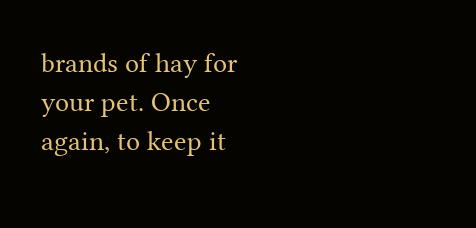brands of hay for your pet. Once again, to keep it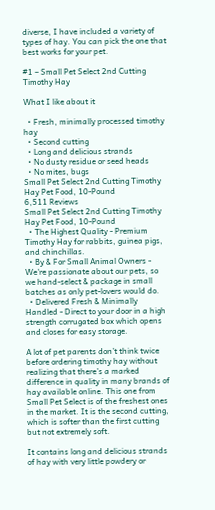diverse, I have included a variety of types of hay. You can pick the one that best works for your pet.

#1 – Small Pet Select 2nd Cutting Timothy Hay

What I like about it

  • Fresh, minimally processed timothy hay
  • Second cutting
  • Long and delicious strands
  • No dusty residue or seed heads
  • No mites, bugs
Small Pet Select 2nd Cutting Timothy Hay Pet Food, 10-Pound
6,511 Reviews
Small Pet Select 2nd Cutting Timothy Hay Pet Food, 10-Pound
  • The Highest Quality - Premium Timothy Hay for rabbits, guinea pigs, and chinchillas.
  • By & For Small Animal Owners - We're passionate about our pets, so we hand-select & package in small batches as only pet-lovers would do.
  • Delivered Fresh & Minimally Handled - Direct to your door in a high strength corrugated box which opens and closes for easy storage.

A lot of pet parents don’t think twice before ordering timothy hay without realizing that there’s a marked difference in quality in many brands of hay available online. This one from Small Pet Select is of the freshest ones in the market. It is the second cutting, which is softer than the first cutting but not extremely soft.

It contains long and delicious strands of hay with very little powdery or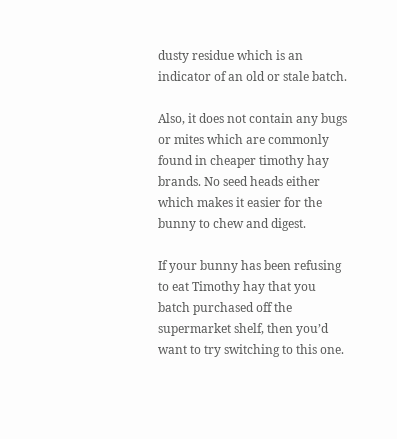dusty residue which is an indicator of an old or stale batch.

Also, it does not contain any bugs or mites which are commonly found in cheaper timothy hay brands. No seed heads either which makes it easier for the bunny to chew and digest.

If your bunny has been refusing to eat Timothy hay that you batch purchased off the supermarket shelf, then you’d want to try switching to this one.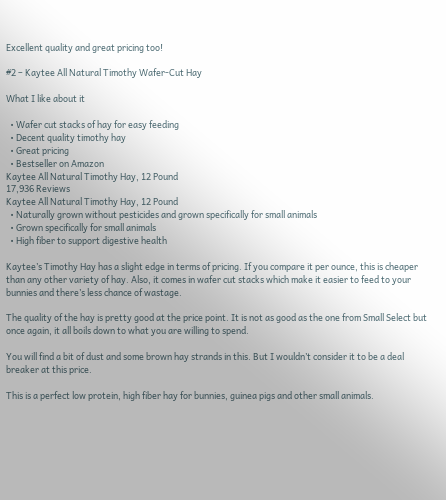Excellent quality and great pricing too!

#2 – Kaytee All Natural Timothy Wafer-Cut Hay

What I like about it

  • Wafer cut stacks of hay for easy feeding
  • Decent quality timothy hay
  • Great pricing
  • Bestseller on Amazon
Kaytee All Natural Timothy Hay, 12 Pound
17,936 Reviews
Kaytee All Natural Timothy Hay, 12 Pound
  • Naturally grown without pesticides and grown specifically for small animals
  • Grown specifically for small animals
  • High fiber to support digestive health

Kaytee’s Timothy Hay has a slight edge in terms of pricing. If you compare it per ounce, this is cheaper than any other variety of hay. Also, it comes in wafer cut stacks which make it easier to feed to your bunnies and there’s less chance of wastage.

The quality of the hay is pretty good at the price point. It is not as good as the one from Small Select but once again, it all boils down to what you are willing to spend.

You will find a bit of dust and some brown hay strands in this. But I wouldn’t consider it to be a deal breaker at this price.

This is a perfect low protein, high fiber hay for bunnies, guinea pigs and other small animals.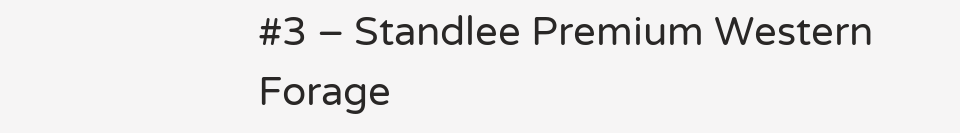#3 – Standlee Premium Western Forage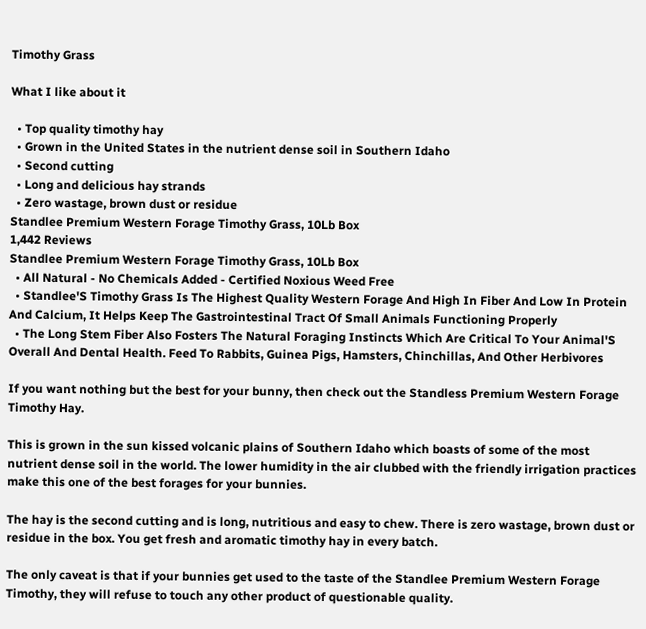Timothy Grass

What I like about it

  • Top quality timothy hay
  • Grown in the United States in the nutrient dense soil in Southern Idaho
  • Second cutting
  • Long and delicious hay strands
  • Zero wastage, brown dust or residue
Standlee Premium Western Forage Timothy Grass, 10Lb Box
1,442 Reviews
Standlee Premium Western Forage Timothy Grass, 10Lb Box
  • All Natural - No Chemicals Added - Certified Noxious Weed Free
  • Standlee'S Timothy Grass Is The Highest Quality Western Forage And High In Fiber And Low In Protein And Calcium, It Helps Keep The Gastrointestinal Tract Of Small Animals Functioning Properly
  • The Long Stem Fiber Also Fosters The Natural Foraging Instincts Which Are Critical To Your Animal'S Overall And Dental Health. Feed To Rabbits, Guinea Pigs, Hamsters, Chinchillas, And Other Herbivores

If you want nothing but the best for your bunny, then check out the Standless Premium Western Forage Timothy Hay.

This is grown in the sun kissed volcanic plains of Southern Idaho which boasts of some of the most nutrient dense soil in the world. The lower humidity in the air clubbed with the friendly irrigation practices make this one of the best forages for your bunnies.

The hay is the second cutting and is long, nutritious and easy to chew. There is zero wastage, brown dust or residue in the box. You get fresh and aromatic timothy hay in every batch.

The only caveat is that if your bunnies get used to the taste of the Standlee Premium Western Forage Timothy, they will refuse to touch any other product of questionable quality.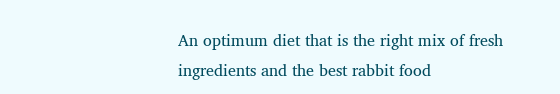An optimum diet that is the right mix of fresh ingredients and the best rabbit food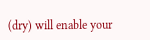(dry) will enable your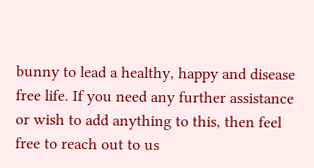bunny to lead a healthy, happy and disease free life. If you need any further assistance or wish to add anything to this, then feel free to reach out to us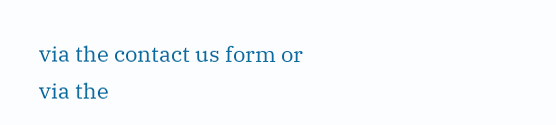via the contact us form or via the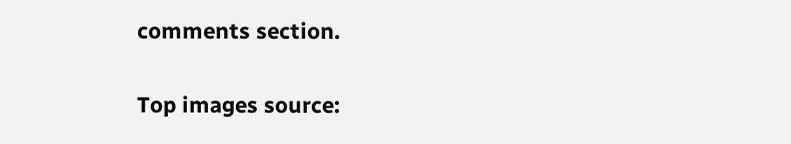comments section.

Top images source: